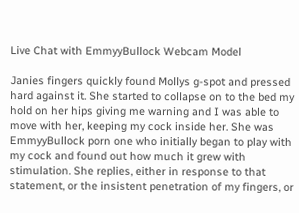Live Chat with EmmyyBullock Webcam Model

Janies fingers quickly found Mollys g-spot and pressed hard against it. She started to collapse on to the bed my hold on her hips giving me warning and I was able to move with her, keeping my cock inside her. She was EmmyyBullock porn one who initially began to play with my cock and found out how much it grew with stimulation. She replies, either in response to that statement, or the insistent penetration of my fingers, or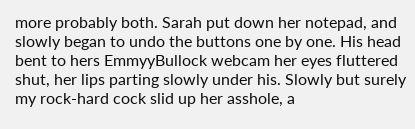more probably both. Sarah put down her notepad, and slowly began to undo the buttons one by one. His head bent to hers EmmyyBullock webcam her eyes fluttered shut, her lips parting slowly under his. Slowly but surely my rock-hard cock slid up her asshole, a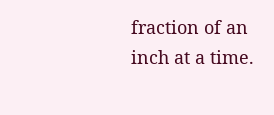fraction of an inch at a time.